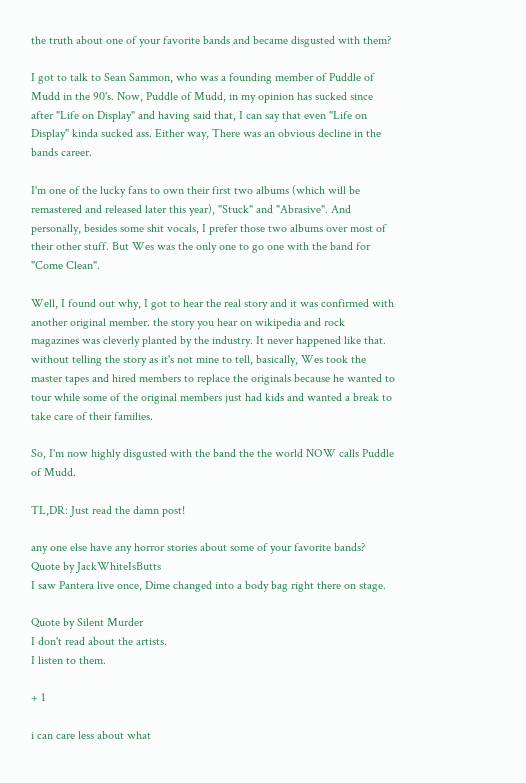the truth about one of your favorite bands and became disgusted with them?

I got to talk to Sean Sammon, who was a founding member of Puddle of Mudd in the 90's. Now, Puddle of Mudd, in my opinion has sucked since after "Life on Display" and having said that, I can say that even "Life on Display" kinda sucked ass. Either way, There was an obvious decline in the bands career.

I'm one of the lucky fans to own their first two albums (which will be remastered and released later this year), "Stuck" and "Abrasive". And personally, besides some shit vocals, I prefer those two albums over most of their other stuff. But Wes was the only one to go one with the band for "Come Clean".

Well, I found out why, I got to hear the real story and it was confirmed with another original member. the story you hear on wikipedia and rock magazines was cleverly planted by the industry. It never happened like that. without telling the story as it's not mine to tell, basically, Wes took the master tapes and hired members to replace the originals because he wanted to tour while some of the original members just had kids and wanted a break to take care of their families.

So, I'm now highly disgusted with the band the the world NOW calls Puddle of Mudd.

TL,DR: Just read the damn post!

any one else have any horror stories about some of your favorite bands?
Quote by JackWhiteIsButts
I saw Pantera live once, Dime changed into a body bag right there on stage.

Quote by Silent Murder
I don't read about the artists.
I listen to them.

+ 1

i can care less about what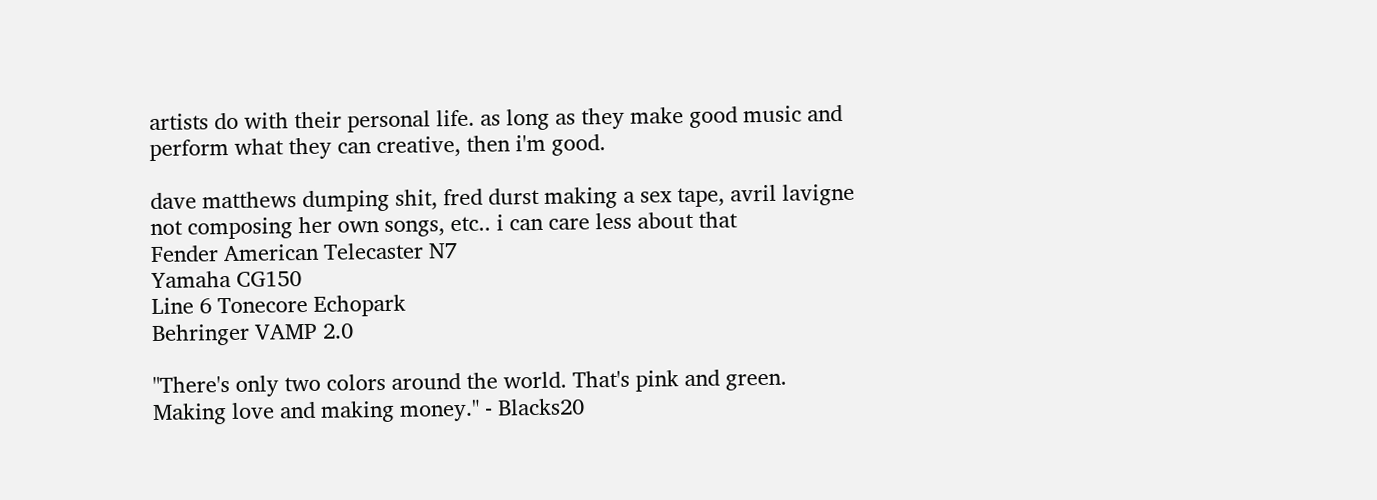artists do with their personal life. as long as they make good music and perform what they can creative, then i'm good.

dave matthews dumping shit, fred durst making a sex tape, avril lavigne not composing her own songs, etc.. i can care less about that
Fender American Telecaster N7
Yamaha CG150
Line 6 Tonecore Echopark
Behringer VAMP 2.0

"There's only two colors around the world. That's pink and green. Making love and making money." - Blacks20